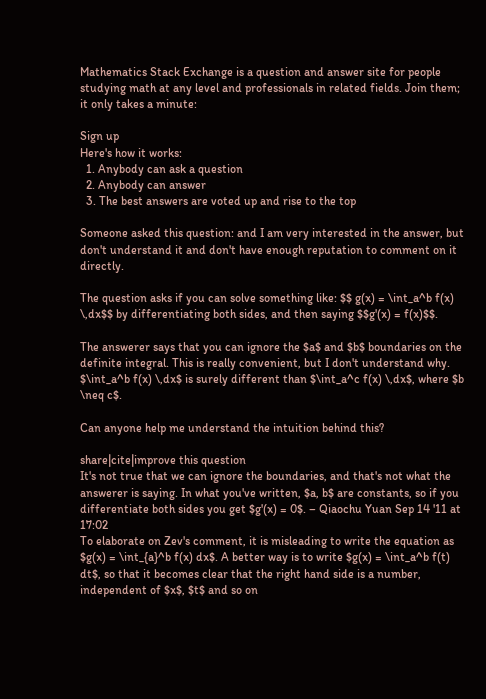Mathematics Stack Exchange is a question and answer site for people studying math at any level and professionals in related fields. Join them; it only takes a minute:

Sign up
Here's how it works:
  1. Anybody can ask a question
  2. Anybody can answer
  3. The best answers are voted up and rise to the top

Someone asked this question: and I am very interested in the answer, but don't understand it and don't have enough reputation to comment on it directly.

The question asks if you can solve something like: $$ g(x) = \int_a^b f(x) \,dx$$ by differentiating both sides, and then saying $$g'(x) = f(x)$$.

The answerer says that you can ignore the $a$ and $b$ boundaries on the definite integral. This is really convenient, but I don't understand why. $\int_a^b f(x) \,dx$ is surely different than $\int_a^c f(x) \,dx$, where $b \neq c$.

Can anyone help me understand the intuition behind this?

share|cite|improve this question
It's not true that we can ignore the boundaries, and that's not what the answerer is saying. In what you've written, $a, b$ are constants, so if you differentiate both sides you get $g'(x) = 0$. – Qiaochu Yuan Sep 14 '11 at 17:02
To elaborate on Zev's comment, it is misleading to write the equation as $g(x) = \int_{a}^b f(x) dx$. A better way is to write $g(x) = \int_a^b f(t) dt$, so that it becomes clear that the right hand side is a number, independent of $x$, $t$ and so on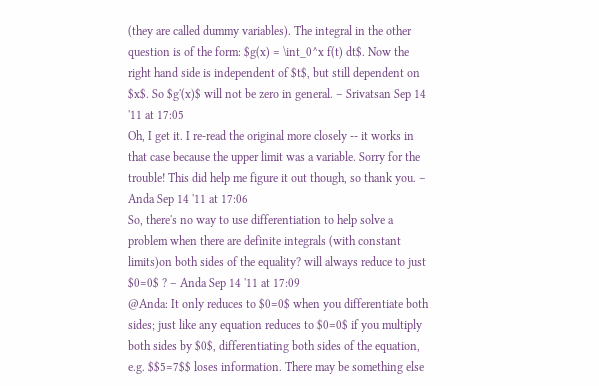(they are called dummy variables). The integral in the other question is of the form: $g(x) = \int_0^x f(t) dt$. Now the right hand side is independent of $t$, but still dependent on $x$. So $g'(x)$ will not be zero in general. – Srivatsan Sep 14 '11 at 17:05
Oh, I get it. I re-read the original more closely -- it works in that case because the upper limit was a variable. Sorry for the trouble! This did help me figure it out though, so thank you. – Anda Sep 14 '11 at 17:06
So, there's no way to use differentiation to help solve a problem when there are definite integrals (with constant limits)on both sides of the equality? will always reduce to just $0=0$ ? – Anda Sep 14 '11 at 17:09
@Anda: It only reduces to $0=0$ when you differentiate both sides; just like any equation reduces to $0=0$ if you multiply both sides by $0$, differentiating both sides of the equation, e.g. $$5=7$$ loses information. There may be something else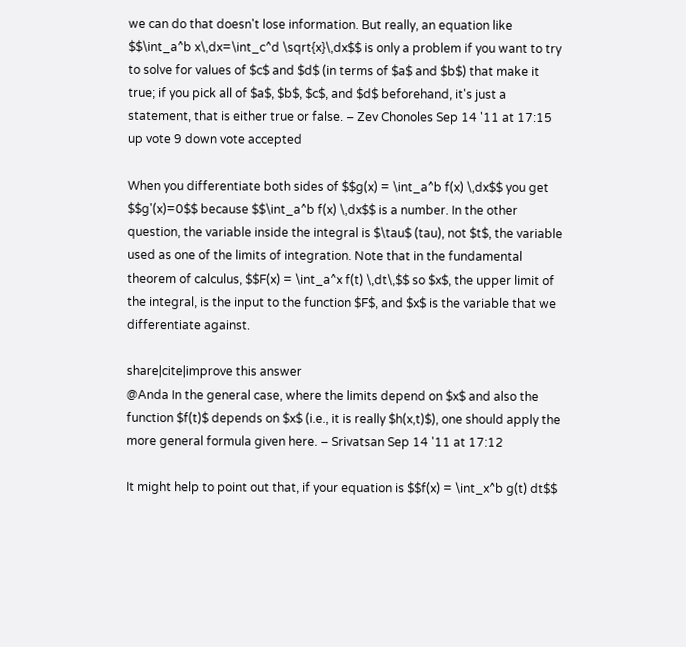we can do that doesn't lose information. But really, an equation like $$\int_a^b x\,dx=\int_c^d \sqrt{x}\,dx$$ is only a problem if you want to try to solve for values of $c$ and $d$ (in terms of $a$ and $b$) that make it true; if you pick all of $a$, $b$, $c$, and $d$ beforehand, it's just a statement, that is either true or false. – Zev Chonoles Sep 14 '11 at 17:15
up vote 9 down vote accepted

When you differentiate both sides of $$g(x) = \int_a^b f(x) \,dx$$ you get $$g'(x)=0$$ because $$\int_a^b f(x) \,dx$$ is a number. In the other question, the variable inside the integral is $\tau$ (tau), not $t$, the variable used as one of the limits of integration. Note that in the fundamental theorem of calculus, $$F(x) = \int_a^x f(t) \,dt\,$$ so $x$, the upper limit of the integral, is the input to the function $F$, and $x$ is the variable that we differentiate against.

share|cite|improve this answer
@Anda In the general case, where the limits depend on $x$ and also the function $f(t)$ depends on $x$ (i.e., it is really $h(x,t)$), one should apply the more general formula given here. – Srivatsan Sep 14 '11 at 17:12

It might help to point out that, if your equation is $$f(x) = \int_x^b g(t) dt$$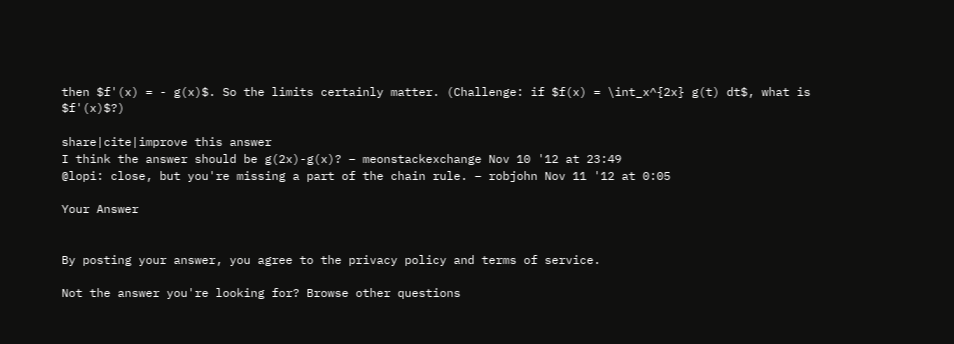then $f'(x) = - g(x)$. So the limits certainly matter. (Challenge: if $f(x) = \int_x^{2x} g(t) dt$, what is $f'(x)$?)

share|cite|improve this answer
I think the answer should be g(2x)-g(x)? – meonstackexchange Nov 10 '12 at 23:49
@lopi: close, but you're missing a part of the chain rule. – robjohn Nov 11 '12 at 0:05

Your Answer


By posting your answer, you agree to the privacy policy and terms of service.

Not the answer you're looking for? Browse other questions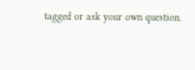tagged or ask your own question.